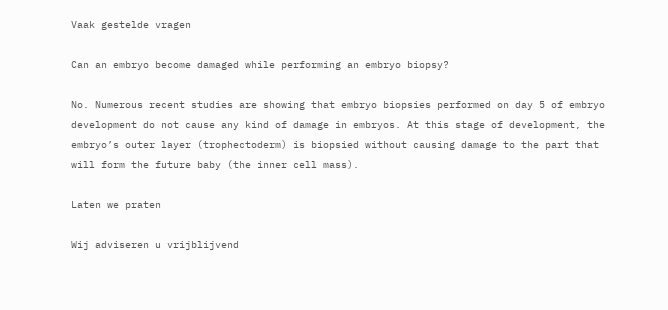Vaak gestelde vragen

Can an embryo become damaged while performing an embryo biopsy?

No. Numerous recent studies are showing that embryo biopsies performed on day 5 of embryo development do not cause any kind of damage in embryos. At this stage of development, the embryo’s outer layer (trophectoderm) is biopsied without causing damage to the part that will form the future baby (the inner cell mass).

Laten we praten

Wij adviseren u vrijblijvend